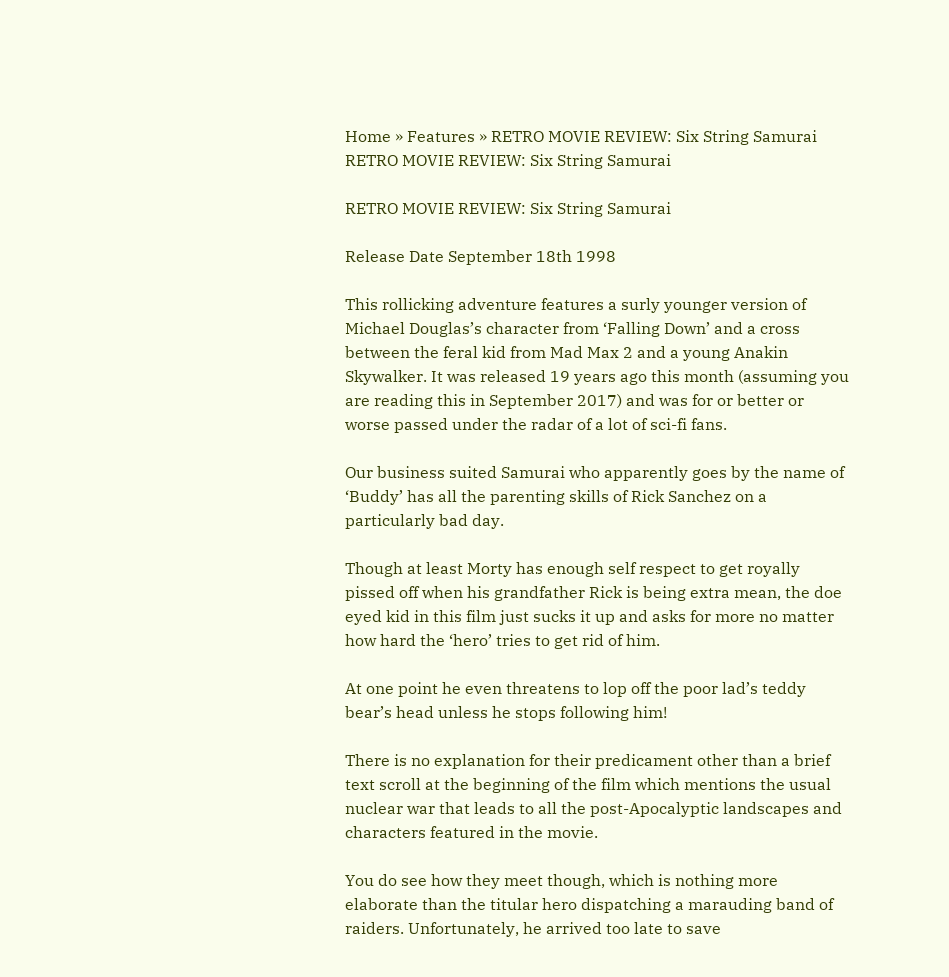Home » Features » RETRO MOVIE REVIEW: Six String Samurai
RETRO MOVIE REVIEW: Six String Samurai

RETRO MOVIE REVIEW: Six String Samurai

Release Date September 18th 1998

This rollicking adventure features a surly younger version of Michael Douglas’s character from ‘Falling Down’ and a cross between the feral kid from Mad Max 2 and a young Anakin Skywalker. It was released 19 years ago this month (assuming you are reading this in September 2017) and was for or better or worse passed under the radar of a lot of sci-fi fans.

Our business suited Samurai who apparently goes by the name of ‘Buddy’ has all the parenting skills of Rick Sanchez on a particularly bad day.

Though at least Morty has enough self respect to get royally pissed off when his grandfather Rick is being extra mean, the doe eyed kid in this film just sucks it up and asks for more no matter how hard the ‘hero’ tries to get rid of him.

At one point he even threatens to lop off the poor lad’s teddy bear’s head unless he stops following him!

There is no explanation for their predicament other than a brief text scroll at the beginning of the film which mentions the usual nuclear war that leads to all the post-Apocalyptic landscapes and characters featured in the movie.

You do see how they meet though, which is nothing more elaborate than the titular hero dispatching a marauding band of raiders. Unfortunately, he arrived too late to save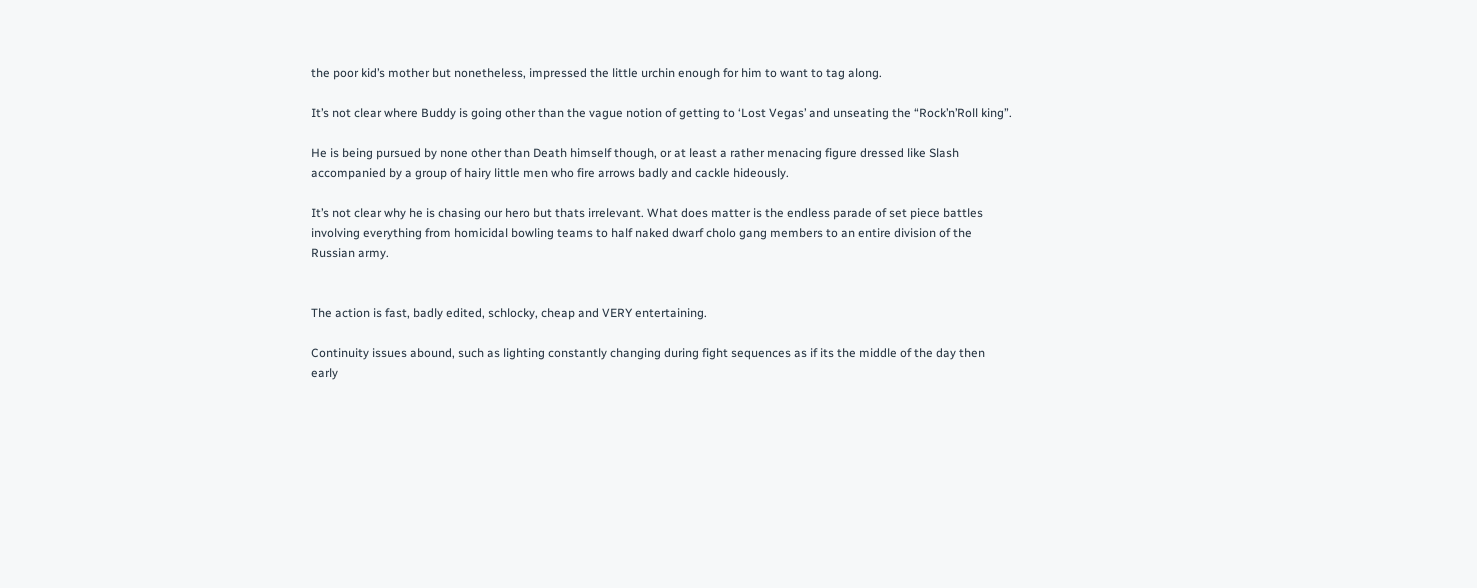the poor kid’s mother but nonetheless, impressed the little urchin enough for him to want to tag along.

It’s not clear where Buddy is going other than the vague notion of getting to ‘Lost Vegas’ and unseating the “Rock’n’Roll king”.

He is being pursued by none other than Death himself though, or at least a rather menacing figure dressed like Slash accompanied by a group of hairy little men who fire arrows badly and cackle hideously.

It’s not clear why he is chasing our hero but thats irrelevant. What does matter is the endless parade of set piece battles involving everything from homicidal bowling teams to half naked dwarf cholo gang members to an entire division of the Russian army.


The action is fast, badly edited, schlocky, cheap and VERY entertaining.

Continuity issues abound, such as lighting constantly changing during fight sequences as if its the middle of the day then early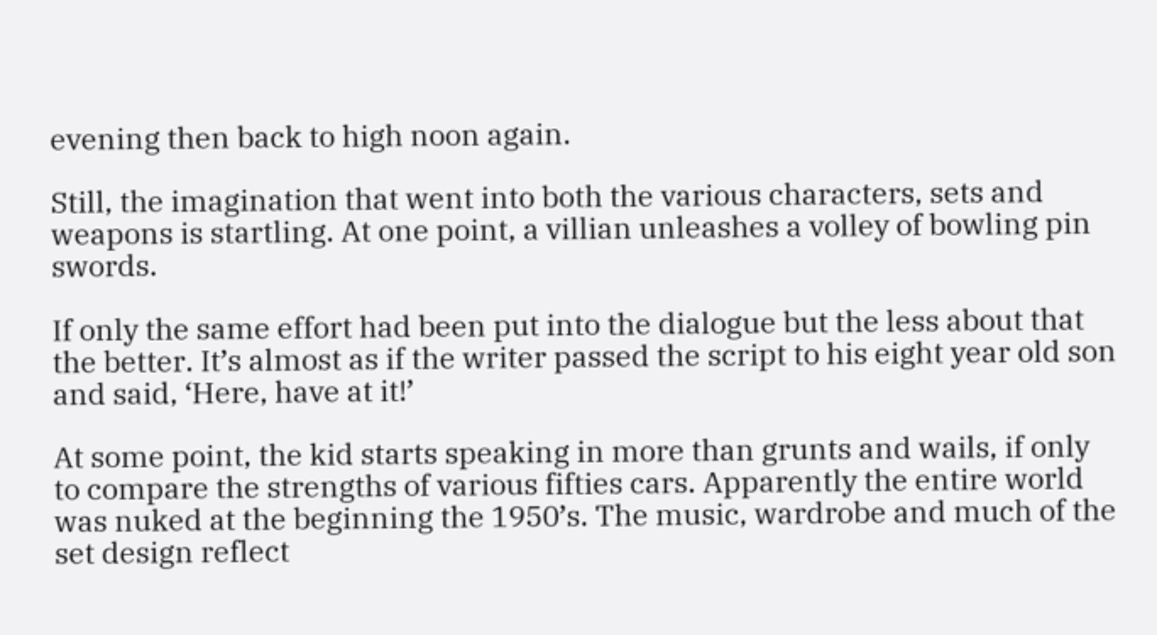evening then back to high noon again.

Still, the imagination that went into both the various characters, sets and weapons is startling. At one point, a villian unleashes a volley of bowling pin swords.

If only the same effort had been put into the dialogue but the less about that the better. It’s almost as if the writer passed the script to his eight year old son and said, ‘Here, have at it!’

At some point, the kid starts speaking in more than grunts and wails, if only to compare the strengths of various fifties cars. Apparently the entire world was nuked at the beginning the 1950’s. The music, wardrobe and much of the set design reflect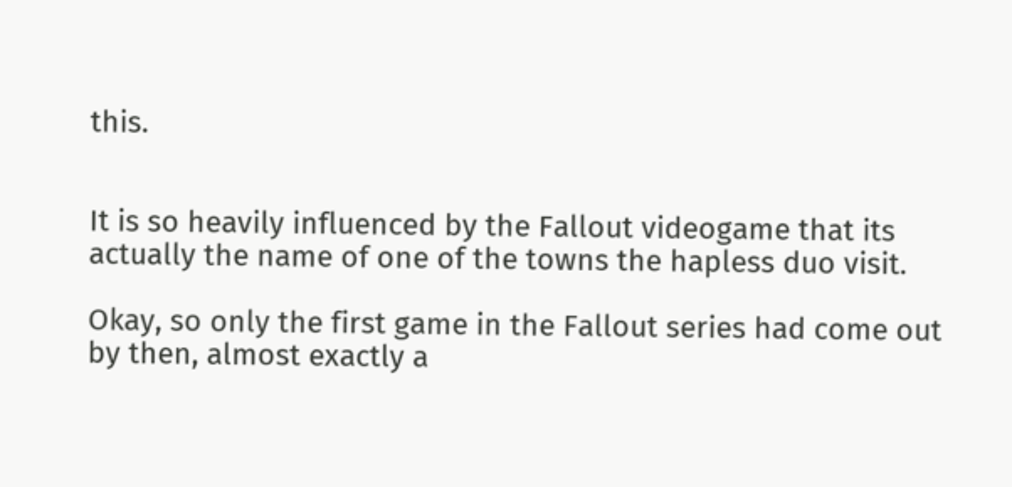this.


It is so heavily influenced by the Fallout videogame that its actually the name of one of the towns the hapless duo visit.

Okay, so only the first game in the Fallout series had come out by then, almost exactly a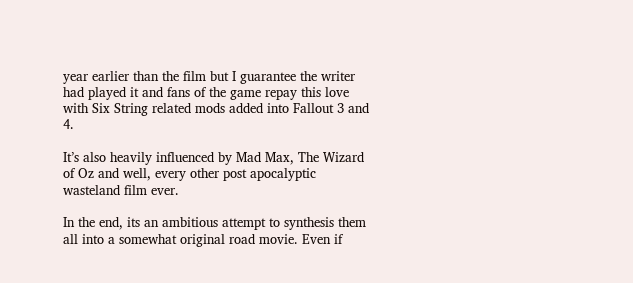year earlier than the film but I guarantee the writer had played it and fans of the game repay this love with Six String related mods added into Fallout 3 and 4.

It’s also heavily influenced by Mad Max, The Wizard of Oz and well, every other post apocalyptic wasteland film ever.

In the end, its an ambitious attempt to synthesis them all into a somewhat original road movie. Even if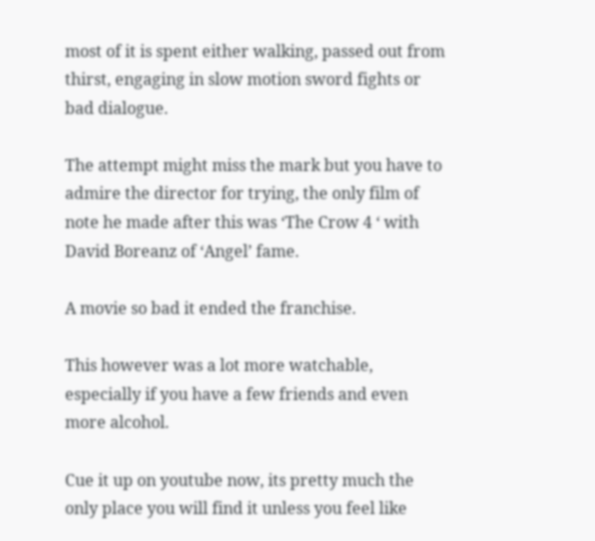most of it is spent either walking, passed out from thirst, engaging in slow motion sword fights or bad dialogue.

The attempt might miss the mark but you have to admire the director for trying, the only film of note he made after this was ‘The Crow 4 ‘ with David Boreanz of ‘Angel’ fame.

A movie so bad it ended the franchise.

This however was a lot more watchable, especially if you have a few friends and even more alcohol.

Cue it up on youtube now, its pretty much the only place you will find it unless you feel like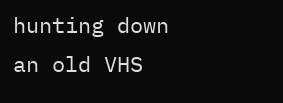hunting down an old VHS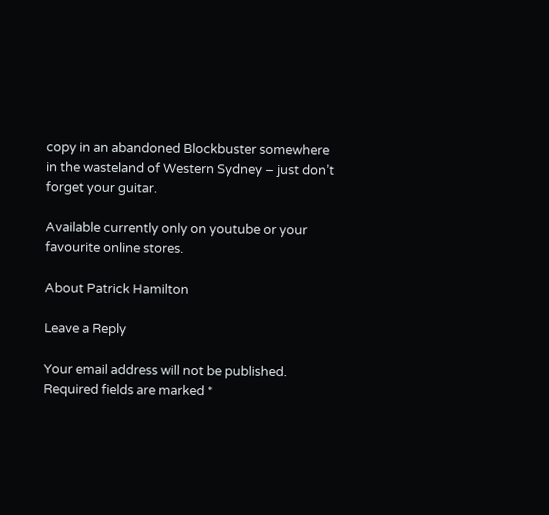copy in an abandoned Blockbuster somewhere in the wasteland of Western Sydney – just don’t forget your guitar.

Available currently only on youtube or your favourite online stores.

About Patrick Hamilton

Leave a Reply

Your email address will not be published. Required fields are marked *